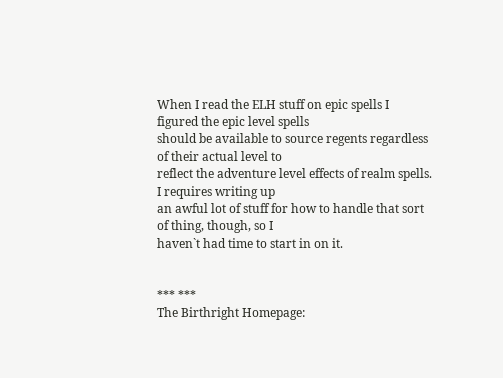When I read the ELH stuff on epic spells I figured the epic level spells
should be available to source regents regardless of their actual level to
reflect the adventure level effects of realm spells. I requires writing up
an awful lot of stuff for how to handle that sort of thing, though, so I
haven`t had time to start in on it.


*** ***
The Birthright Homepage: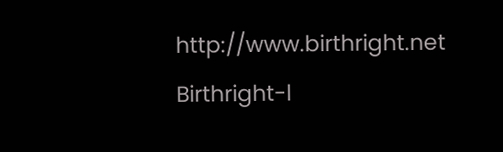http://www.birthright.net
Birthright-l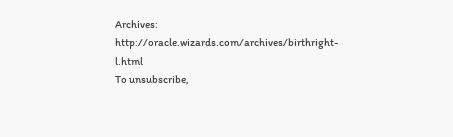Archives: http://oracle.wizards.com/archives/birthright-l.html
To unsubscribe,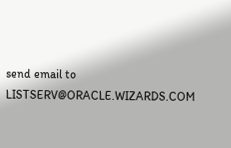send email to LISTSERV@ORACLE.WIZARDS.COM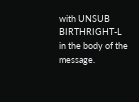with UNSUB BIRTHRIGHT-L in the body of the message.